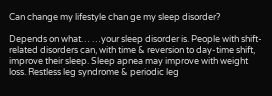Can change my lifestyle chan ge my sleep disorder?

Depends on what… …your sleep disorder is. People with shift-related disorders can, with time & reversion to day-time shift, improve their sleep. Sleep apnea may improve with weight loss. Restless leg syndrome & periodic leg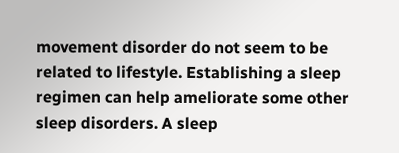movement disorder do not seem to be related to lifestyle. Establishing a sleep regimen can help ameliorate some other sleep disorders. A sleep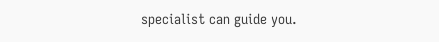specialist can guide you.